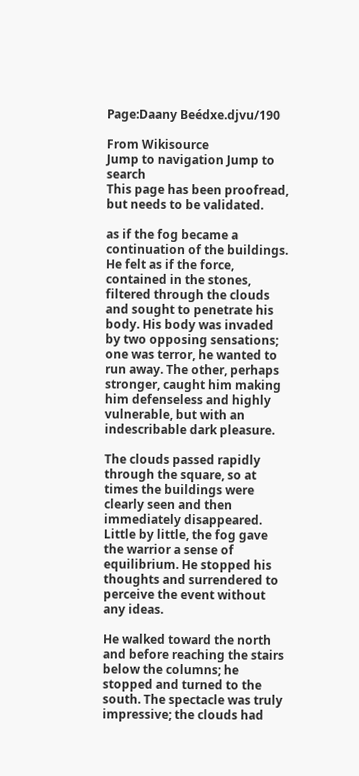Page:Daany Beédxe.djvu/190

From Wikisource
Jump to navigation Jump to search
This page has been proofread, but needs to be validated.

as if the fog became a continuation of the buildings. He felt as if the force, contained in the stones, filtered through the clouds and sought to penetrate his body. His body was invaded by two opposing sensations; one was terror, he wanted to run away. The other, perhaps stronger, caught him making him defenseless and highly vulnerable, but with an indescribable dark pleasure.

The clouds passed rapidly through the square, so at times the buildings were clearly seen and then immediately disappeared. Little by little, the fog gave the warrior a sense of equilibrium. He stopped his thoughts and surrendered to perceive the event without any ideas.

He walked toward the north and before reaching the stairs below the columns; he stopped and turned to the south. The spectacle was truly impressive; the clouds had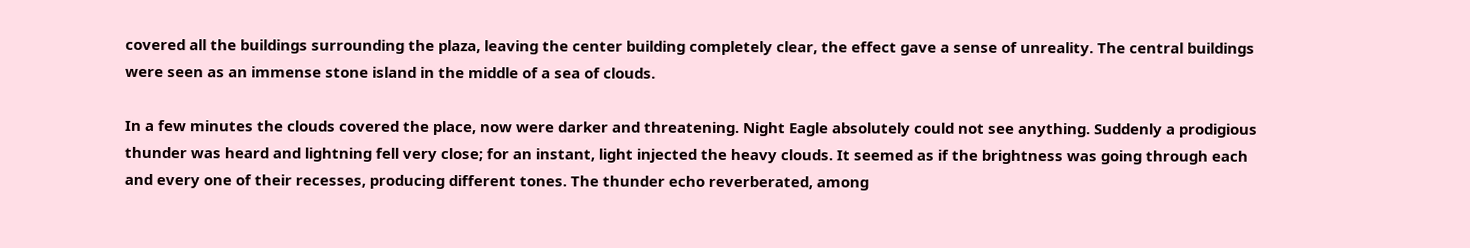covered all the buildings surrounding the plaza, leaving the center building completely clear, the effect gave a sense of unreality. The central buildings were seen as an immense stone island in the middle of a sea of clouds.

In a few minutes the clouds covered the place, now were darker and threatening. Night Eagle absolutely could not see anything. Suddenly a prodigious thunder was heard and lightning fell very close; for an instant, light injected the heavy clouds. It seemed as if the brightness was going through each and every one of their recesses, producing different tones. The thunder echo reverberated, among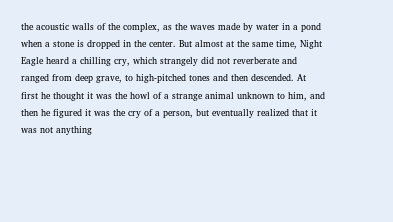the acoustic walls of the complex, as the waves made by water in a pond when a stone is dropped in the center. But almost at the same time, Night Eagle heard a chilling cry, which strangely did not reverberate and ranged from deep grave, to high-pitched tones and then descended. At first he thought it was the howl of a strange animal unknown to him, and then he figured it was the cry of a person, but eventually realized that it was not anything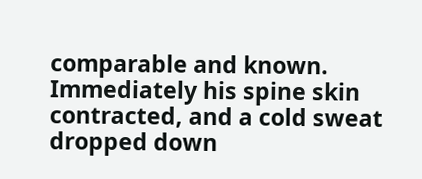comparable and known. Immediately his spine skin contracted, and a cold sweat dropped down